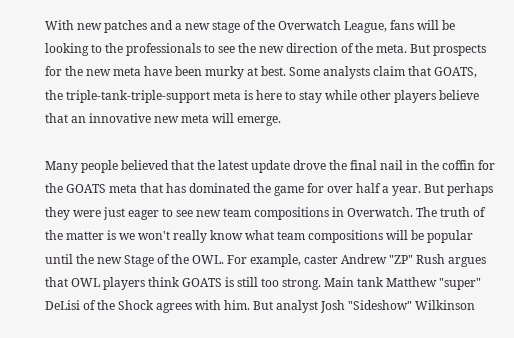With new patches and a new stage of the Overwatch League, fans will be looking to the professionals to see the new direction of the meta. But prospects for the new meta have been murky at best. Some analysts claim that GOATS, the triple-tank-triple-support meta is here to stay while other players believe that an innovative new meta will emerge.

Many people believed that the latest update drove the final nail in the coffin for the GOATS meta that has dominated the game for over half a year. But perhaps they were just eager to see new team compositions in Overwatch. The truth of the matter is we won't really know what team compositions will be popular until the new Stage of the OWL. For example, caster Andrew "ZP" Rush argues that OWL players think GOATS is still too strong. Main tank Matthew "super" DeLisi of the Shock agrees with him. But analyst Josh "Sideshow" Wilkinson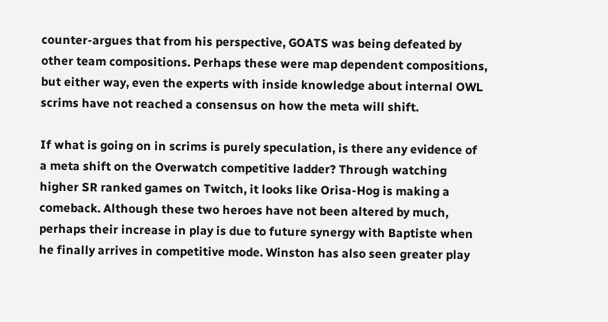counter-argues that from his perspective, GOATS was being defeated by other team compositions. Perhaps these were map dependent compositions, but either way, even the experts with inside knowledge about internal OWL scrims have not reached a consensus on how the meta will shift.

If what is going on in scrims is purely speculation, is there any evidence of a meta shift on the Overwatch competitive ladder? Through watching higher SR ranked games on Twitch, it looks like Orisa-Hog is making a comeback. Although these two heroes have not been altered by much, perhaps their increase in play is due to future synergy with Baptiste when he finally arrives in competitive mode. Winston has also seen greater play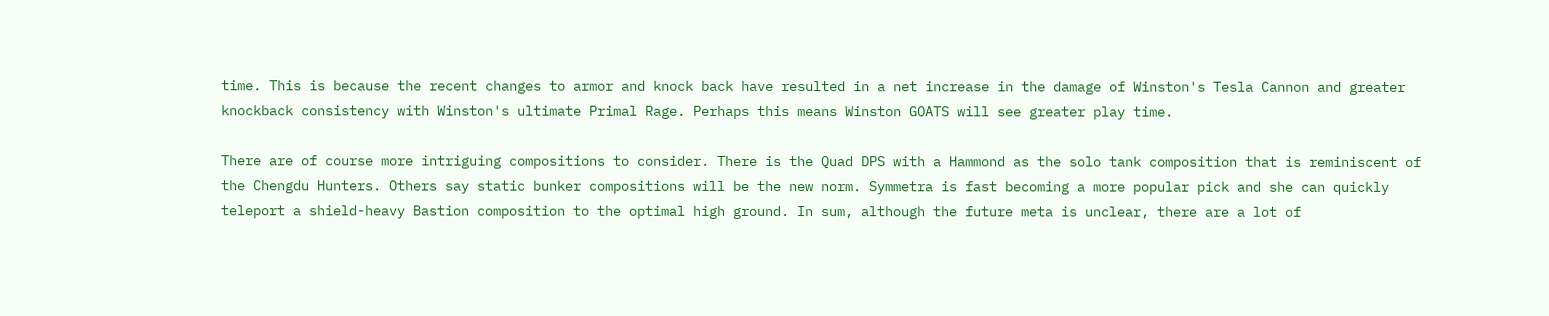time. This is because the recent changes to armor and knock back have resulted in a net increase in the damage of Winston's Tesla Cannon and greater knockback consistency with Winston's ultimate Primal Rage. Perhaps this means Winston GOATS will see greater play time.

There are of course more intriguing compositions to consider. There is the Quad DPS with a Hammond as the solo tank composition that is reminiscent of the Chengdu Hunters. Others say static bunker compositions will be the new norm. Symmetra is fast becoming a more popular pick and she can quickly teleport a shield-heavy Bastion composition to the optimal high ground. In sum, although the future meta is unclear, there are a lot of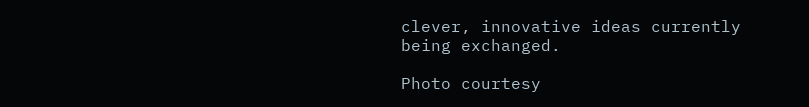clever, innovative ideas currently being exchanged.

Photo courtesy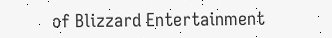of Blizzard Entertainment